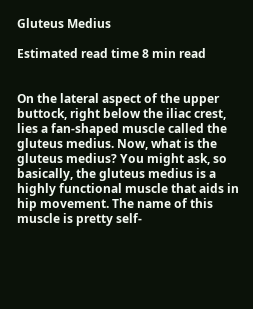Gluteus Medius

Estimated read time 8 min read


On the lateral aspect of the upper buttock, right below the iliac crest, lies a fan-shaped muscle called the gluteus medius. Now, what is the gluteus medius? You might ask, so basically, the gluteus medius is a highly functional muscle that aids in hip movement. The name of this muscle is pretty self-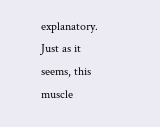explanatory. Just as it seems, this muscle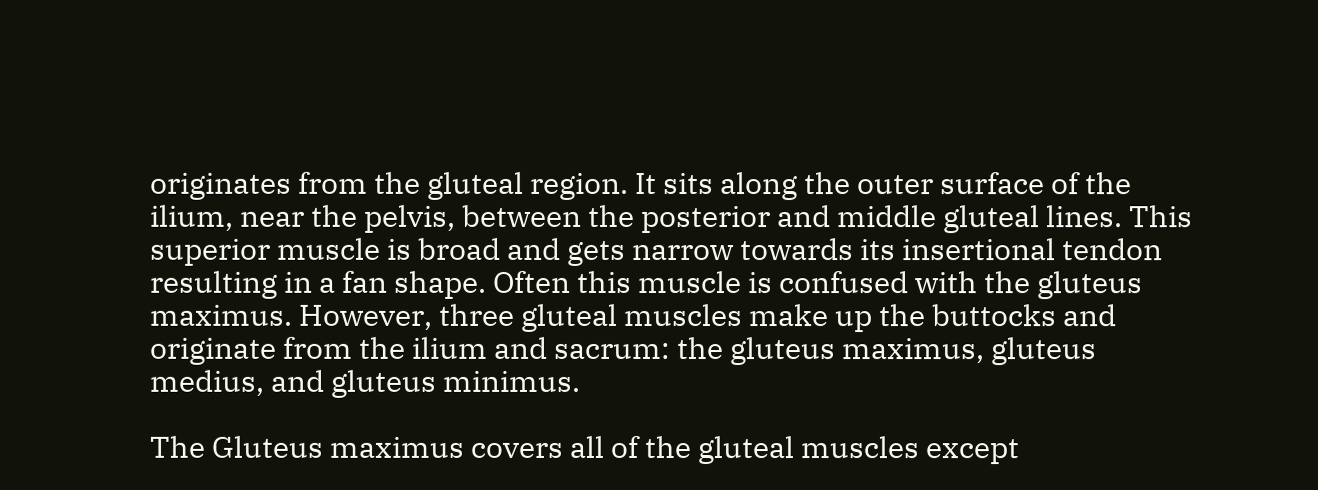originates from the gluteal region. It sits along the outer surface of the ilium, near the pelvis, between the posterior and middle gluteal lines. This superior muscle is broad and gets narrow towards its insertional tendon resulting in a fan shape. Often this muscle is confused with the gluteus maximus. However, three gluteal muscles make up the buttocks and originate from the ilium and sacrum: the gluteus maximus, gluteus medius, and gluteus minimus.

The Gluteus maximus covers all of the gluteal muscles except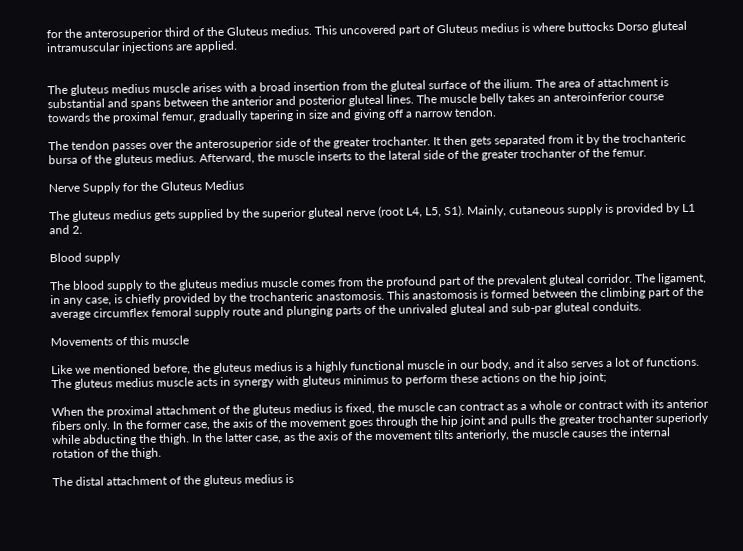for the anterosuperior third of the Gluteus medius. This uncovered part of Gluteus medius is where buttocks Dorso gluteal intramuscular injections are applied.


The gluteus medius muscle arises with a broad insertion from the gluteal surface of the ilium. The area of attachment is substantial and spans between the anterior and posterior gluteal lines. The muscle belly takes an anteroinferior course towards the proximal femur, gradually tapering in size and giving off a narrow tendon.

The tendon passes over the anterosuperior side of the greater trochanter. It then gets separated from it by the trochanteric bursa of the gluteus medius. Afterward, the muscle inserts to the lateral side of the greater trochanter of the femur.

Nerve Supply for the Gluteus Medius

The gluteus medius gets supplied by the superior gluteal nerve (root L4, L5, S1). Mainly, cutaneous supply is provided by L1 and 2.

Blood supply

The blood supply to the gluteus medius muscle comes from the profound part of the prevalent gluteal corridor. The ligament, in any case, is chiefly provided by the trochanteric anastomosis. This anastomosis is formed between the climbing part of the average circumflex femoral supply route and plunging parts of the unrivaled gluteal and sub-par gluteal conduits.

Movements of this muscle

Like we mentioned before, the gluteus medius is a highly functional muscle in our body, and it also serves a lot of functions. The gluteus medius muscle acts in synergy with gluteus minimus to perform these actions on the hip joint;

When the proximal attachment of the gluteus medius is fixed, the muscle can contract as a whole or contract with its anterior fibers only. In the former case, the axis of the movement goes through the hip joint and pulls the greater trochanter superiorly while abducting the thigh. In the latter case, as the axis of the movement tilts anteriorly, the muscle causes the internal rotation of the thigh.

The distal attachment of the gluteus medius is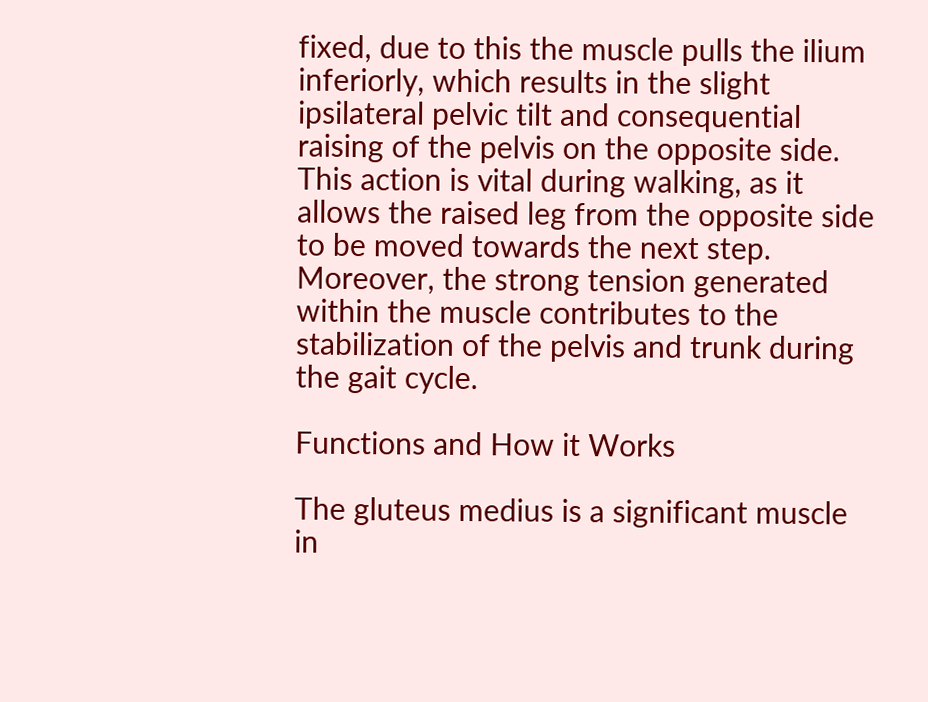fixed, due to this the muscle pulls the ilium inferiorly, which results in the slight ipsilateral pelvic tilt and consequential raising of the pelvis on the opposite side. This action is vital during walking, as it allows the raised leg from the opposite side to be moved towards the next step. Moreover, the strong tension generated within the muscle contributes to the stabilization of the pelvis and trunk during the gait cycle.

Functions and How it Works

The gluteus medius is a significant muscle in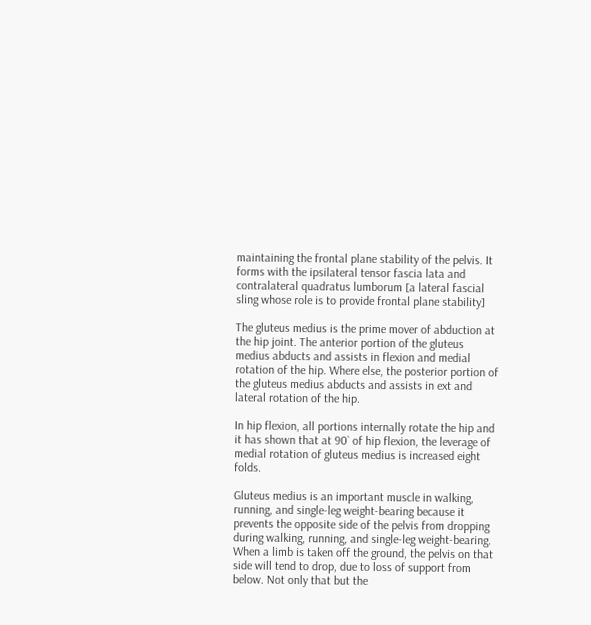maintaining the frontal plane stability of the pelvis. It forms with the ipsilateral tensor fascia lata and contralateral quadratus lumborum [a lateral fascial sling whose role is to provide frontal plane stability]

The gluteus medius is the prime mover of abduction at the hip joint. The anterior portion of the gluteus medius abducts and assists in flexion and medial rotation of the hip. Where else, the posterior portion of the gluteus medius abducts and assists in ext and lateral rotation of the hip.

In hip flexion, all portions internally rotate the hip and it has shown that at 90` of hip flexion, the leverage of medial rotation of gluteus medius is increased eight folds.

Gluteus medius is an important muscle in walking, running, and single-leg weight-bearing because it prevents the opposite side of the pelvis from dropping during walking, running, and single-leg weight-bearing. When a limb is taken off the ground, the pelvis on that side will tend to drop, due to loss of support from below. Not only that but the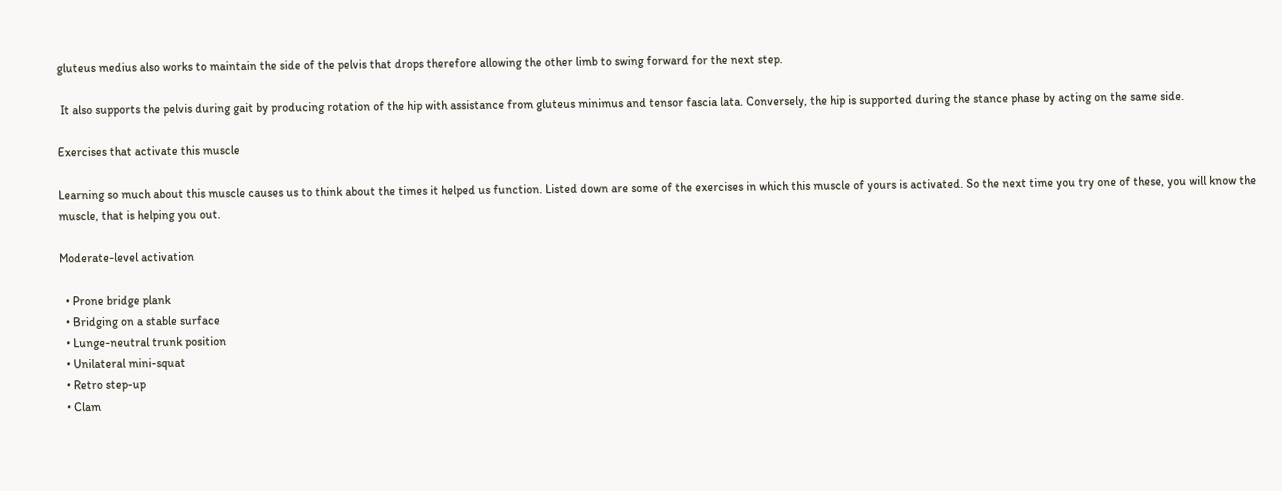gluteus medius also works to maintain the side of the pelvis that drops therefore allowing the other limb to swing forward for the next step.

 It also supports the pelvis during gait by producing rotation of the hip with assistance from gluteus minimus and tensor fascia lata. Conversely, the hip is supported during the stance phase by acting on the same side.

Exercises that activate this muscle

Learning so much about this muscle causes us to think about the times it helped us function. Listed down are some of the exercises in which this muscle of yours is activated. So the next time you try one of these, you will know the muscle, that is helping you out.

Moderate-level activation

  • Prone bridge plank
  • Bridging on a stable surface
  • Lunge-neutral trunk position
  • Unilateral mini-squat
  • Retro step-up
  • Clam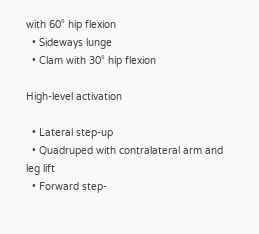with 60° hip flexion
  • Sideways lunge
  • Clam with 30° hip flexion

High-level activation

  • Lateral step-up
  • Quadruped with contralateral arm and leg lift
  • Forward step-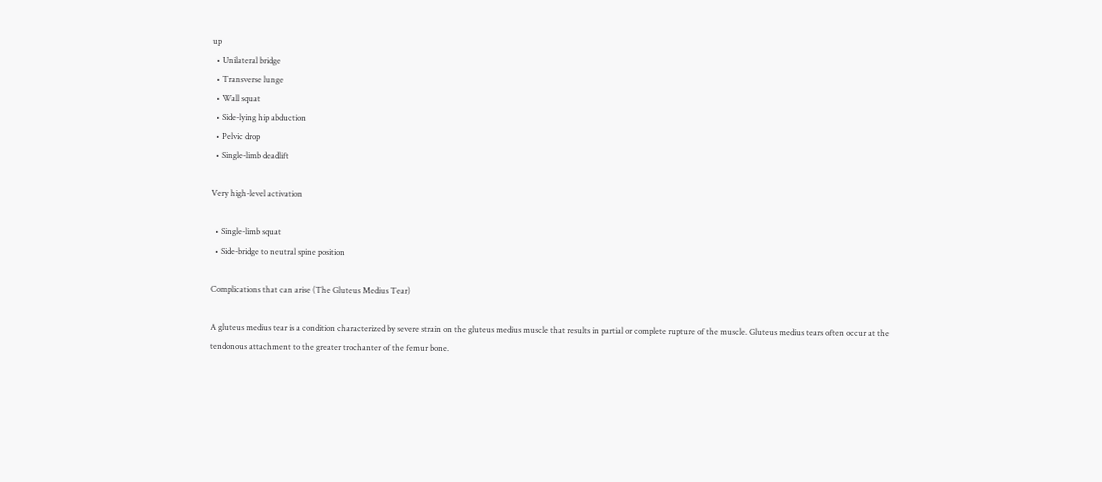up
  • Unilateral bridge
  • Transverse lunge
  • Wall squat
  • Side-lying hip abduction
  • Pelvic drop
  • Single-limb deadlift

Very high-level activation

  • Single-limb squat
  • Side-bridge to neutral spine position

Complications that can arise (The Gluteus Medius Tear)

A gluteus medius tear is a condition characterized by severe strain on the gluteus medius muscle that results in partial or complete rupture of the muscle. Gluteus medius tears often occur at the tendonous attachment to the greater trochanter of the femur bone.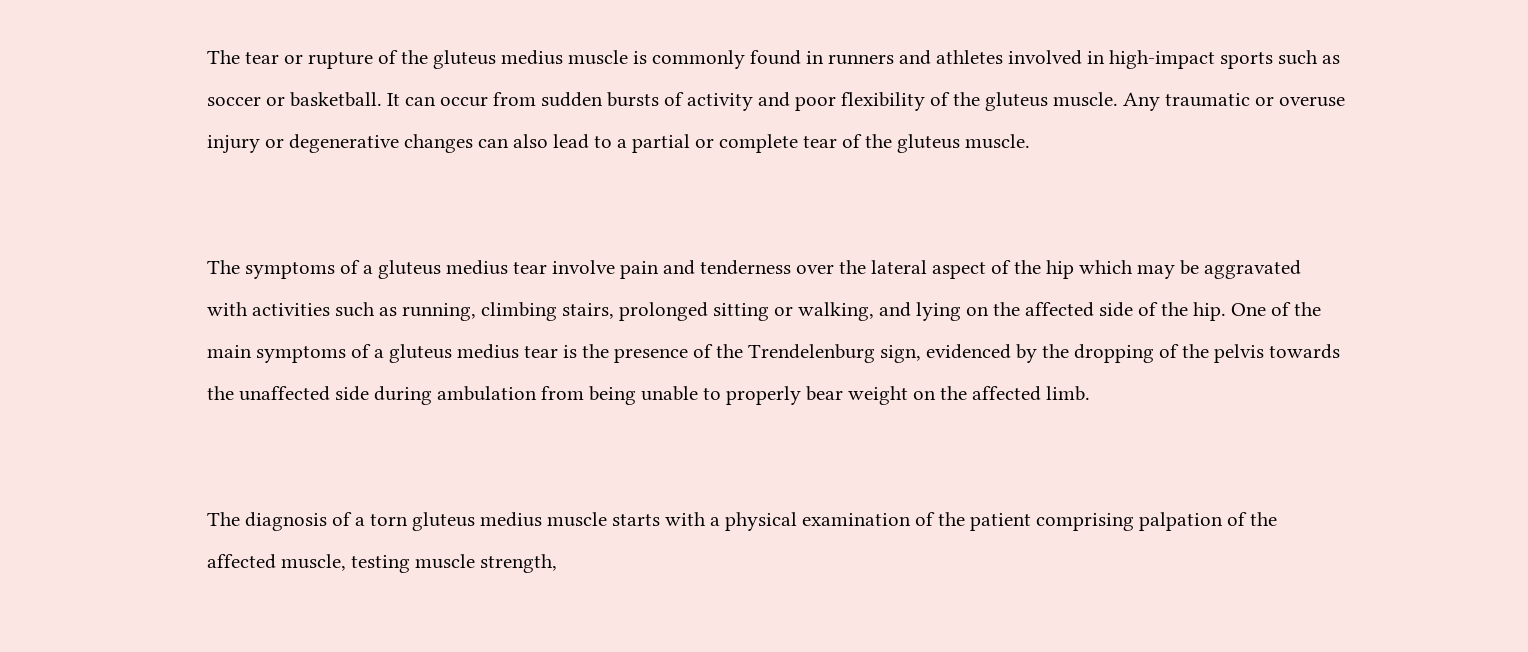The tear or rupture of the gluteus medius muscle is commonly found in runners and athletes involved in high-impact sports such as soccer or basketball. It can occur from sudden bursts of activity and poor flexibility of the gluteus muscle. Any traumatic or overuse injury or degenerative changes can also lead to a partial or complete tear of the gluteus muscle.


The symptoms of a gluteus medius tear involve pain and tenderness over the lateral aspect of the hip which may be aggravated with activities such as running, climbing stairs, prolonged sitting or walking, and lying on the affected side of the hip. One of the main symptoms of a gluteus medius tear is the presence of the Trendelenburg sign, evidenced by the dropping of the pelvis towards the unaffected side during ambulation from being unable to properly bear weight on the affected limb.


The diagnosis of a torn gluteus medius muscle starts with a physical examination of the patient comprising palpation of the affected muscle, testing muscle strength,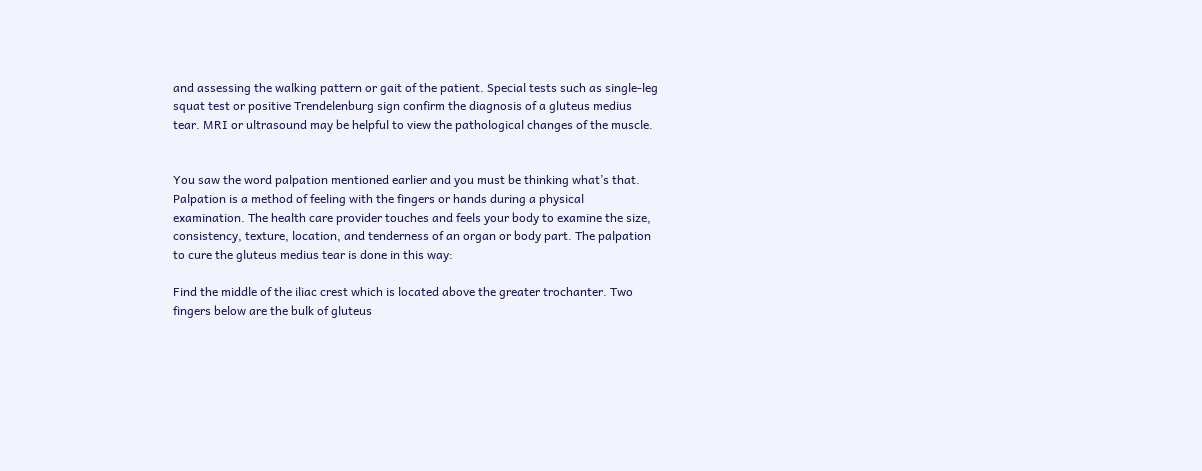and assessing the walking pattern or gait of the patient. Special tests such as single-leg squat test or positive Trendelenburg sign confirm the diagnosis of a gluteus medius tear. MRI or ultrasound may be helpful to view the pathological changes of the muscle.


You saw the word palpation mentioned earlier and you must be thinking what’s that. Palpation is a method of feeling with the fingers or hands during a physical examination. The health care provider touches and feels your body to examine the size, consistency, texture, location, and tenderness of an organ or body part. The palpation to cure the gluteus medius tear is done in this way:

Find the middle of the iliac crest which is located above the greater trochanter. Two fingers below are the bulk of gluteus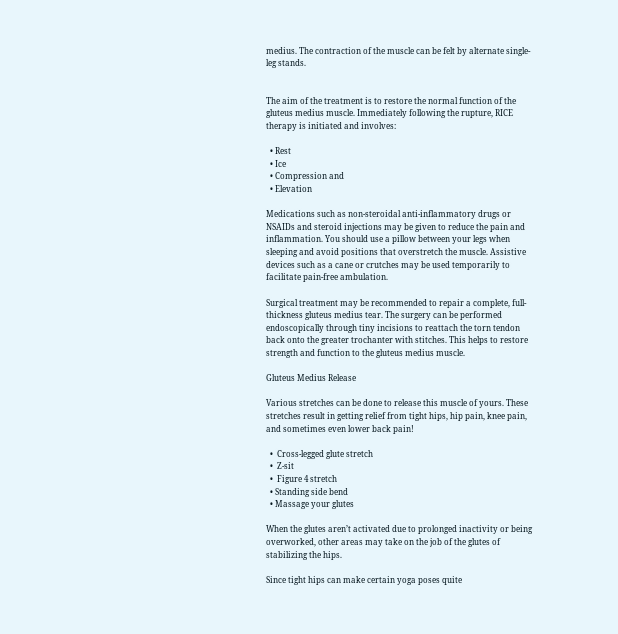medius. The contraction of the muscle can be felt by alternate single-leg stands.


The aim of the treatment is to restore the normal function of the gluteus medius muscle. Immediately following the rupture, RICE therapy is initiated and involves:

  • Rest
  • Ice
  • Compression and
  • Elevation

Medications such as non-steroidal anti-inflammatory drugs or NSAIDs and steroid injections may be given to reduce the pain and inflammation. You should use a pillow between your legs when sleeping and avoid positions that overstretch the muscle. Assistive devices such as a cane or crutches may be used temporarily to facilitate pain-free ambulation.

Surgical treatment may be recommended to repair a complete, full-thickness gluteus medius tear. The surgery can be performed endoscopically through tiny incisions to reattach the torn tendon back onto the greater trochanter with stitches. This helps to restore strength and function to the gluteus medius muscle.

Gluteus Medius Release

Various stretches can be done to release this muscle of yours. These stretches result in getting relief from tight hips, hip pain, knee pain, and sometimes even lower back pain!

  •  Cross-legged glute stretch
  •  Z-sit
  •  Figure 4 stretch
  • Standing side bend
  • Massage your glutes

When the glutes aren’t activated due to prolonged inactivity or being overworked, other areas may take on the job of the glutes of stabilizing the hips.

Since tight hips can make certain yoga poses quite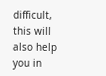difficult, this will also help you in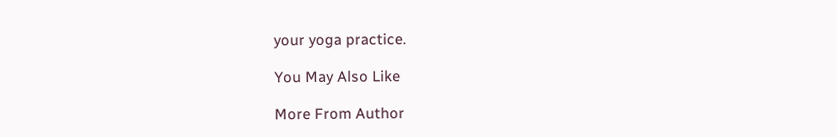your yoga practice.

You May Also Like

More From Author